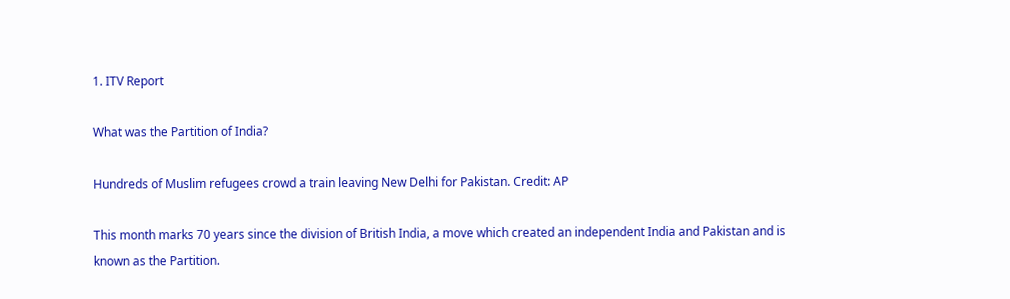1. ITV Report

What was the Partition of India?

Hundreds of Muslim refugees crowd a train leaving New Delhi for Pakistan. Credit: AP

This month marks 70 years since the division of British India, a move which created an independent India and Pakistan and is known as the Partition.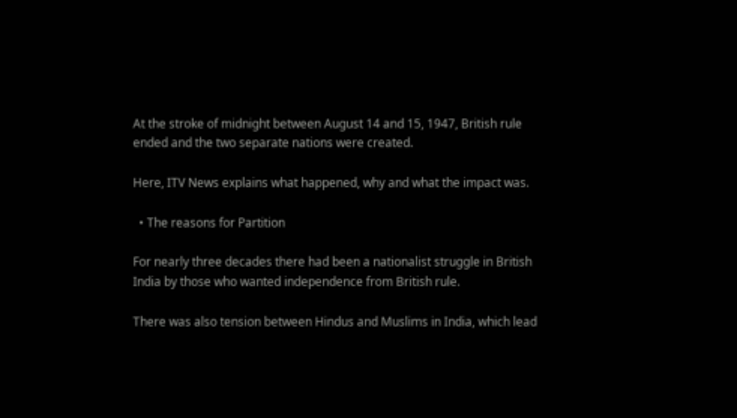At the stroke of midnight between August 14 and 15, 1947, British rule ended and the two separate nations were created.

Here, ITV News explains what happened, why and what the impact was.

  • The reasons for Partition

For nearly three decades there had been a nationalist struggle in British India by those who wanted independence from British rule.

There was also tension between Hindus and Muslims in India, which lead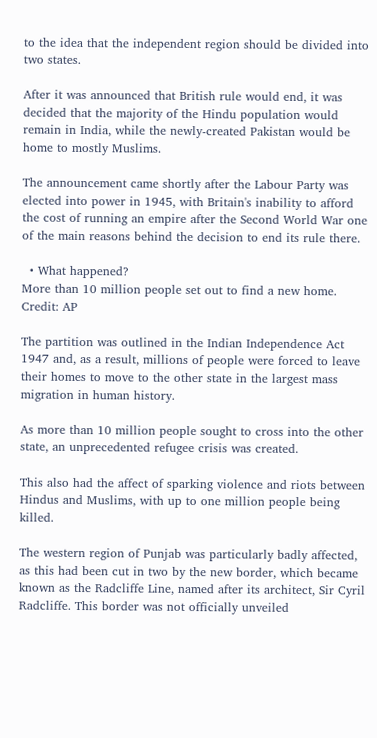to the idea that the independent region should be divided into two states.

After it was announced that British rule would end, it was decided that the majority of the Hindu population would remain in India, while the newly-created Pakistan would be home to mostly Muslims.

The announcement came shortly after the Labour Party was elected into power in 1945, with Britain's inability to afford the cost of running an empire after the Second World War one of the main reasons behind the decision to end its rule there.

  • What happened?
More than 10 million people set out to find a new home. Credit: AP

The partition was outlined in the Indian Independence Act 1947 and, as a result, millions of people were forced to leave their homes to move to the other state in the largest mass migration in human history.

As more than 10 million people sought to cross into the other state, an unprecedented refugee crisis was created.

This also had the affect of sparking violence and riots between Hindus and Muslims, with up to one million people being killed.

The western region of Punjab was particularly badly affected, as this had been cut in two by the new border, which became known as the Radcliffe Line, named after its architect, Sir Cyril Radcliffe. This border was not officially unveiled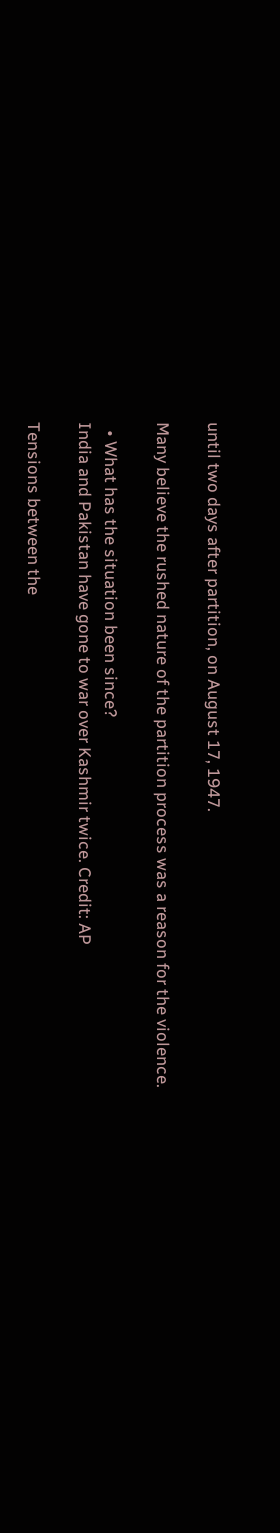until two days after partition, on August 17, 1947.

Many believe the rushed nature of the partition process was a reason for the violence.

  • What has the situation been since?
India and Pakistan have gone to war over Kashmir twice. Credit: AP

Tensions between the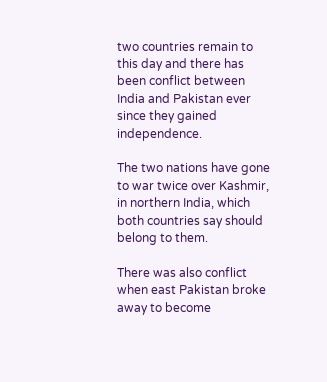two countries remain to this day and there has been conflict between India and Pakistan ever since they gained independence.

The two nations have gone to war twice over Kashmir, in northern India, which both countries say should belong to them.

There was also conflict when east Pakistan broke away to become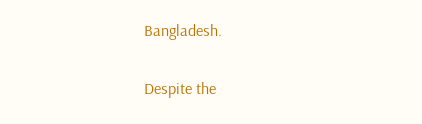Bangladesh.

Despite the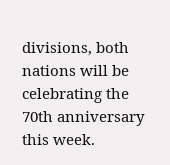divisions, both nations will be celebrating the 70th anniversary this week.